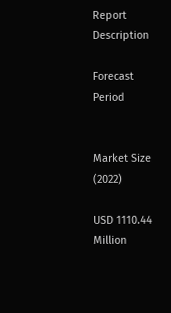Report Description

Forecast Period


Market Size (2022)

USD 1110.44 Million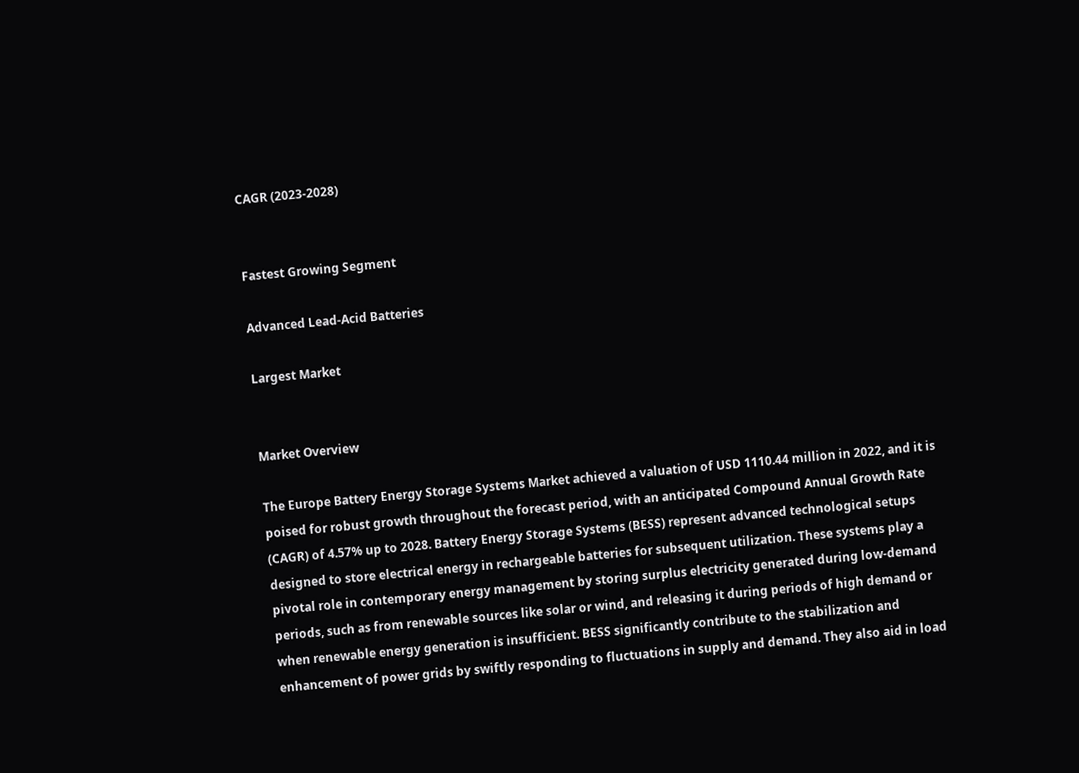CAGR (2023-2028)


Fastest Growing Segment

Advanced Lead-Acid Batteries

Largest Market


Market Overview

The Europe Battery Energy Storage Systems Market achieved a valuation of USD 1110.44 million in 2022, and it is poised for robust growth throughout the forecast period, with an anticipated Compound Annual Growth Rate (CAGR) of 4.57% up to 2028. Battery Energy Storage Systems (BESS) represent advanced technological setups designed to store electrical energy in rechargeable batteries for subsequent utilization. These systems play a pivotal role in contemporary energy management by storing surplus electricity generated during low-demand periods, such as from renewable sources like solar or wind, and releasing it during periods of high demand or when renewable energy generation is insufficient. BESS significantly contribute to the stabilization and enhancement of power grids by swiftly responding to fluctuations in supply and demand. They also aid in load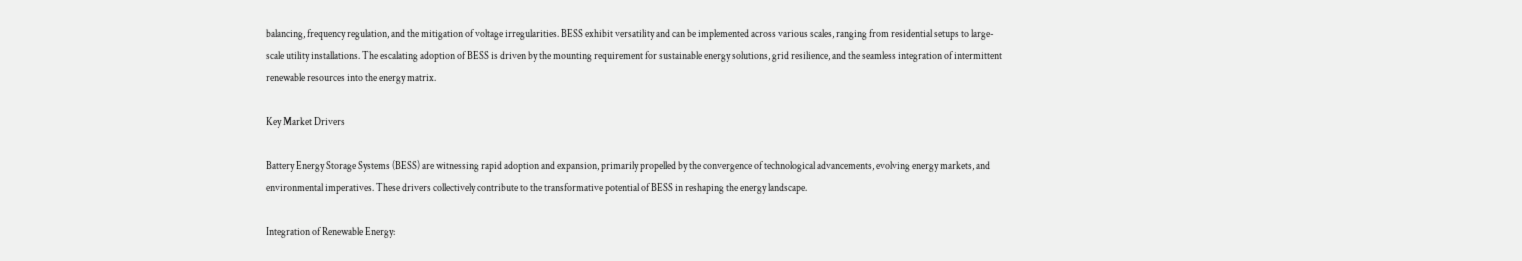balancing, frequency regulation, and the mitigation of voltage irregularities. BESS exhibit versatility and can be implemented across various scales, ranging from residential setups to large-scale utility installations. The escalating adoption of BESS is driven by the mounting requirement for sustainable energy solutions, grid resilience, and the seamless integration of intermittent renewable resources into the energy matrix.

Key Market Drivers

Battery Energy Storage Systems (BESS) are witnessing rapid adoption and expansion, primarily propelled by the convergence of technological advancements, evolving energy markets, and environmental imperatives. These drivers collectively contribute to the transformative potential of BESS in reshaping the energy landscape.

Integration of Renewable Energy: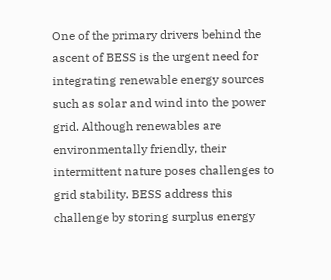One of the primary drivers behind the ascent of BESS is the urgent need for integrating renewable energy sources such as solar and wind into the power grid. Although renewables are environmentally friendly, their intermittent nature poses challenges to grid stability. BESS address this challenge by storing surplus energy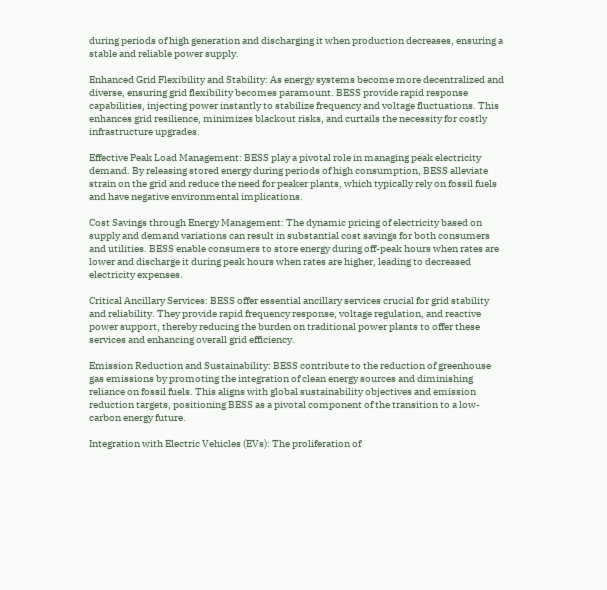during periods of high generation and discharging it when production decreases, ensuring a stable and reliable power supply.

Enhanced Grid Flexibility and Stability: As energy systems become more decentralized and diverse, ensuring grid flexibility becomes paramount. BESS provide rapid response capabilities, injecting power instantly to stabilize frequency and voltage fluctuations. This enhances grid resilience, minimizes blackout risks, and curtails the necessity for costly infrastructure upgrades.

Effective Peak Load Management: BESS play a pivotal role in managing peak electricity demand. By releasing stored energy during periods of high consumption, BESS alleviate strain on the grid and reduce the need for peaker plants, which typically rely on fossil fuels and have negative environmental implications.

Cost Savings through Energy Management: The dynamic pricing of electricity based on supply and demand variations can result in substantial cost savings for both consumers and utilities. BESS enable consumers to store energy during off-peak hours when rates are lower and discharge it during peak hours when rates are higher, leading to decreased electricity expenses.

Critical Ancillary Services: BESS offer essential ancillary services crucial for grid stability and reliability. They provide rapid frequency response, voltage regulation, and reactive power support, thereby reducing the burden on traditional power plants to offer these services and enhancing overall grid efficiency.

Emission Reduction and Sustainability: BESS contribute to the reduction of greenhouse gas emissions by promoting the integration of clean energy sources and diminishing reliance on fossil fuels. This aligns with global sustainability objectives and emission reduction targets, positioning BESS as a pivotal component of the transition to a low-carbon energy future.

Integration with Electric Vehicles (EVs): The proliferation of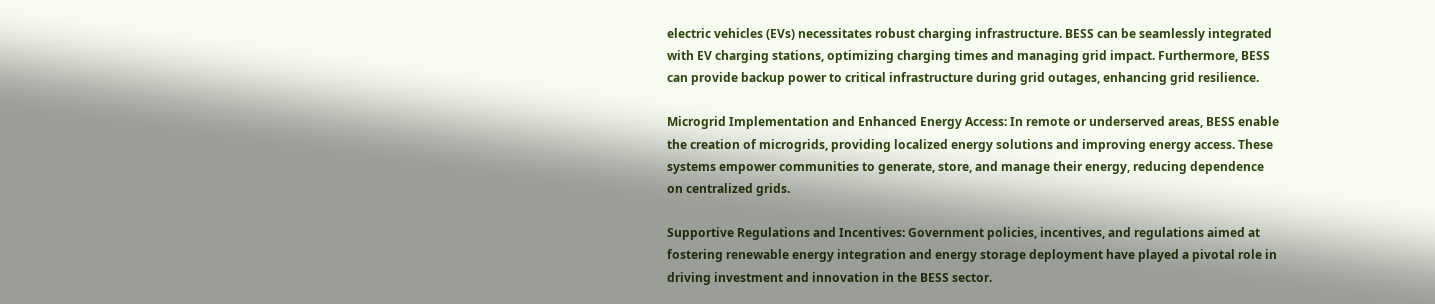electric vehicles (EVs) necessitates robust charging infrastructure. BESS can be seamlessly integrated with EV charging stations, optimizing charging times and managing grid impact. Furthermore, BESS can provide backup power to critical infrastructure during grid outages, enhancing grid resilience.

Microgrid Implementation and Enhanced Energy Access: In remote or underserved areas, BESS enable the creation of microgrids, providing localized energy solutions and improving energy access. These systems empower communities to generate, store, and manage their energy, reducing dependence on centralized grids.

Supportive Regulations and Incentives: Government policies, incentives, and regulations aimed at fostering renewable energy integration and energy storage deployment have played a pivotal role in driving investment and innovation in the BESS sector.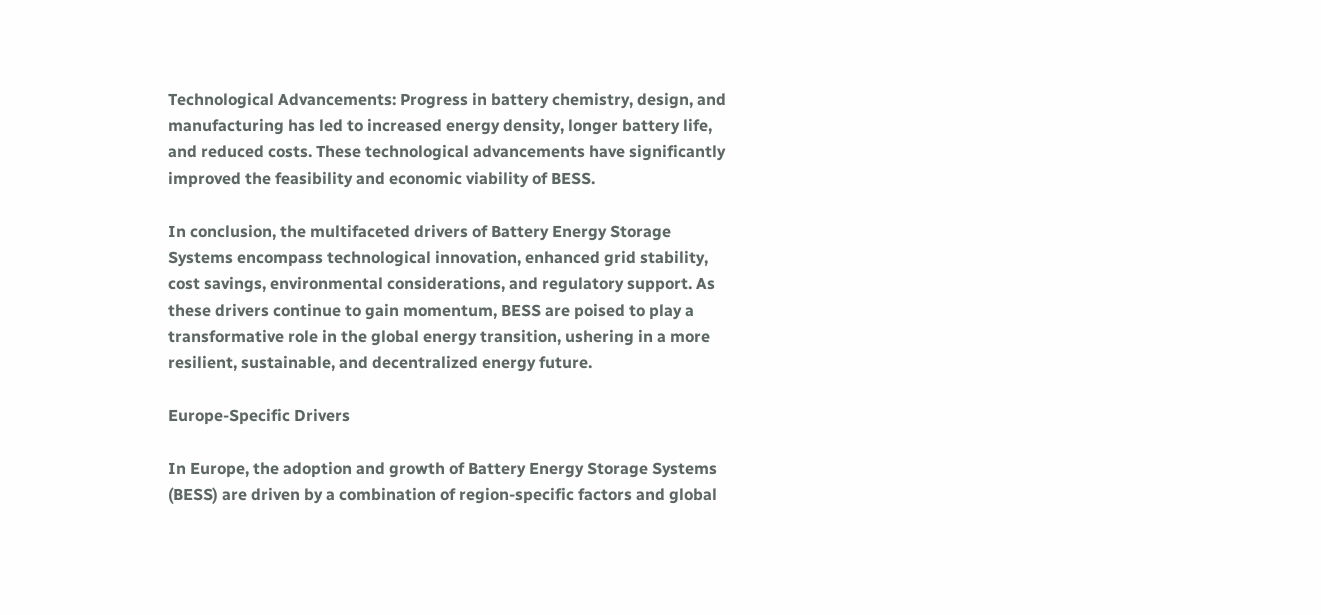Technological Advancements: Progress in battery chemistry, design, and manufacturing has led to increased energy density, longer battery life, and reduced costs. These technological advancements have significantly improved the feasibility and economic viability of BESS.

In conclusion, the multifaceted drivers of Battery Energy Storage Systems encompass technological innovation, enhanced grid stability, cost savings, environmental considerations, and regulatory support. As these drivers continue to gain momentum, BESS are poised to play a transformative role in the global energy transition, ushering in a more resilient, sustainable, and decentralized energy future.

Europe-Specific Drivers

In Europe, the adoption and growth of Battery Energy Storage Systems (BESS) are driven by a combination of region-specific factors and global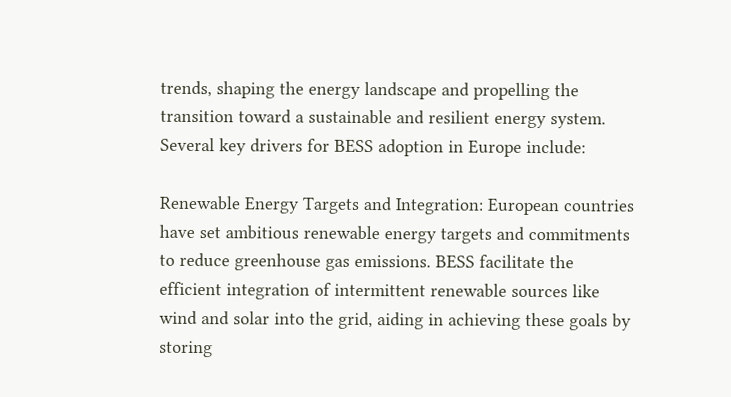trends, shaping the energy landscape and propelling the transition toward a sustainable and resilient energy system. Several key drivers for BESS adoption in Europe include:

Renewable Energy Targets and Integration: European countries have set ambitious renewable energy targets and commitments to reduce greenhouse gas emissions. BESS facilitate the efficient integration of intermittent renewable sources like wind and solar into the grid, aiding in achieving these goals by storing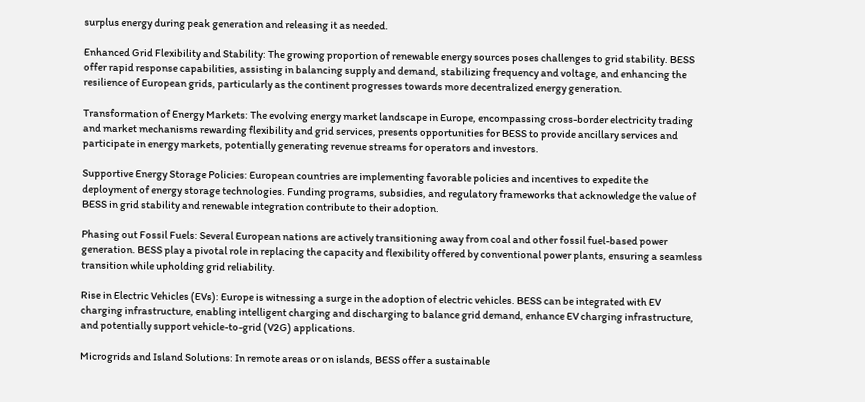surplus energy during peak generation and releasing it as needed.

Enhanced Grid Flexibility and Stability: The growing proportion of renewable energy sources poses challenges to grid stability. BESS offer rapid response capabilities, assisting in balancing supply and demand, stabilizing frequency and voltage, and enhancing the resilience of European grids, particularly as the continent progresses towards more decentralized energy generation.

Transformation of Energy Markets: The evolving energy market landscape in Europe, encompassing cross-border electricity trading and market mechanisms rewarding flexibility and grid services, presents opportunities for BESS to provide ancillary services and participate in energy markets, potentially generating revenue streams for operators and investors.

Supportive Energy Storage Policies: European countries are implementing favorable policies and incentives to expedite the deployment of energy storage technologies. Funding programs, subsidies, and regulatory frameworks that acknowledge the value of BESS in grid stability and renewable integration contribute to their adoption.

Phasing out Fossil Fuels: Several European nations are actively transitioning away from coal and other fossil fuel-based power generation. BESS play a pivotal role in replacing the capacity and flexibility offered by conventional power plants, ensuring a seamless transition while upholding grid reliability.

Rise in Electric Vehicles (EVs): Europe is witnessing a surge in the adoption of electric vehicles. BESS can be integrated with EV charging infrastructure, enabling intelligent charging and discharging to balance grid demand, enhance EV charging infrastructure, and potentially support vehicle-to-grid (V2G) applications.

Microgrids and Island Solutions: In remote areas or on islands, BESS offer a sustainable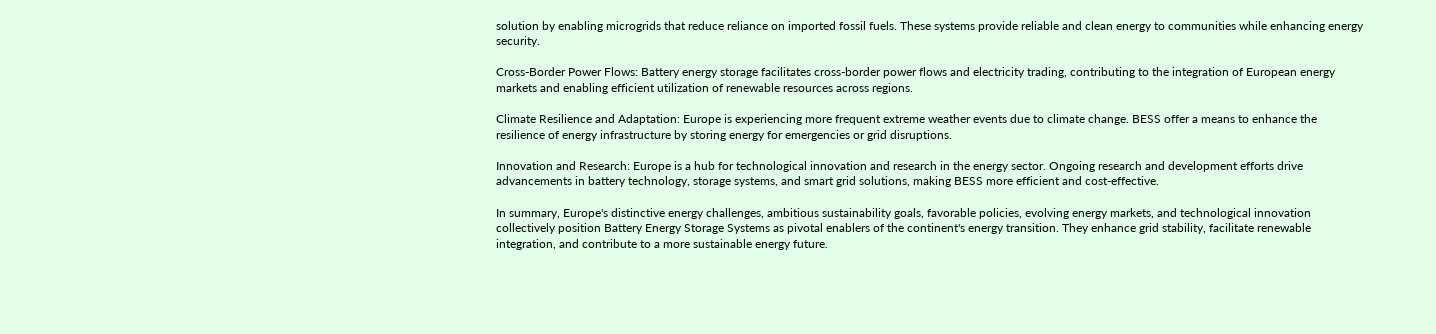solution by enabling microgrids that reduce reliance on imported fossil fuels. These systems provide reliable and clean energy to communities while enhancing energy security.

Cross-Border Power Flows: Battery energy storage facilitates cross-border power flows and electricity trading, contributing to the integration of European energy markets and enabling efficient utilization of renewable resources across regions.

Climate Resilience and Adaptation: Europe is experiencing more frequent extreme weather events due to climate change. BESS offer a means to enhance the resilience of energy infrastructure by storing energy for emergencies or grid disruptions.

Innovation and Research: Europe is a hub for technological innovation and research in the energy sector. Ongoing research and development efforts drive advancements in battery technology, storage systems, and smart grid solutions, making BESS more efficient and cost-effective.

In summary, Europe's distinctive energy challenges, ambitious sustainability goals, favorable policies, evolving energy markets, and technological innovation collectively position Battery Energy Storage Systems as pivotal enablers of the continent's energy transition. They enhance grid stability, facilitate renewable integration, and contribute to a more sustainable energy future.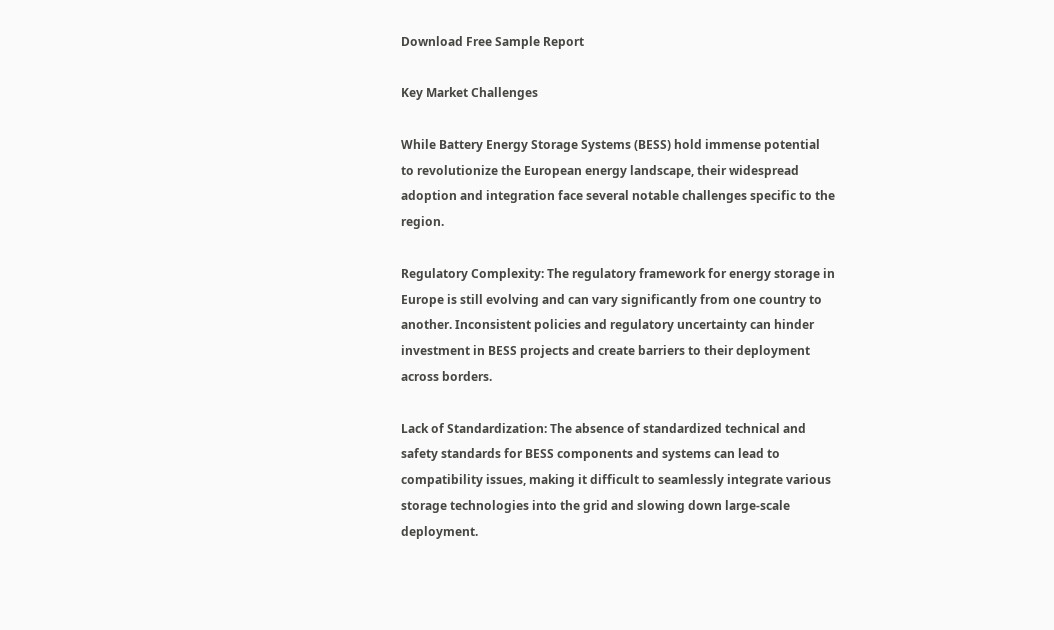Download Free Sample Report

Key Market Challenges

While Battery Energy Storage Systems (BESS) hold immense potential to revolutionize the European energy landscape, their widespread adoption and integration face several notable challenges specific to the region.

Regulatory Complexity: The regulatory framework for energy storage in Europe is still evolving and can vary significantly from one country to another. Inconsistent policies and regulatory uncertainty can hinder investment in BESS projects and create barriers to their deployment across borders.

Lack of Standardization: The absence of standardized technical and safety standards for BESS components and systems can lead to compatibility issues, making it difficult to seamlessly integrate various storage technologies into the grid and slowing down large-scale deployment.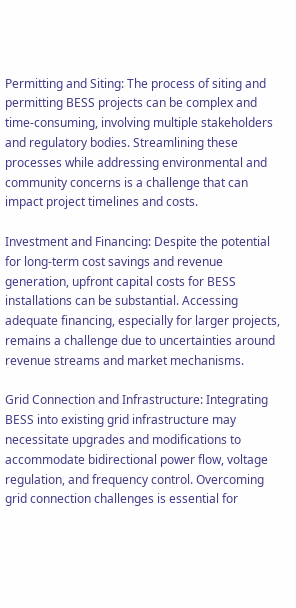Permitting and Siting: The process of siting and permitting BESS projects can be complex and time-consuming, involving multiple stakeholders and regulatory bodies. Streamlining these processes while addressing environmental and community concerns is a challenge that can impact project timelines and costs.

Investment and Financing: Despite the potential for long-term cost savings and revenue generation, upfront capital costs for BESS installations can be substantial. Accessing adequate financing, especially for larger projects, remains a challenge due to uncertainties around revenue streams and market mechanisms.

Grid Connection and Infrastructure: Integrating BESS into existing grid infrastructure may necessitate upgrades and modifications to accommodate bidirectional power flow, voltage regulation, and frequency control. Overcoming grid connection challenges is essential for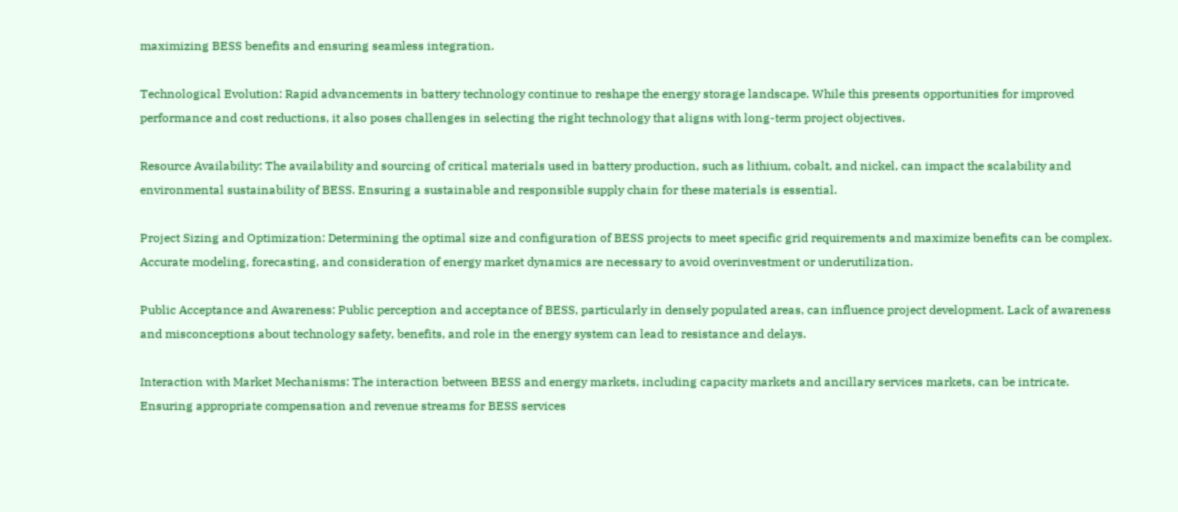maximizing BESS benefits and ensuring seamless integration.

Technological Evolution: Rapid advancements in battery technology continue to reshape the energy storage landscape. While this presents opportunities for improved performance and cost reductions, it also poses challenges in selecting the right technology that aligns with long-term project objectives.

Resource Availability: The availability and sourcing of critical materials used in battery production, such as lithium, cobalt, and nickel, can impact the scalability and environmental sustainability of BESS. Ensuring a sustainable and responsible supply chain for these materials is essential.

Project Sizing and Optimization: Determining the optimal size and configuration of BESS projects to meet specific grid requirements and maximize benefits can be complex. Accurate modeling, forecasting, and consideration of energy market dynamics are necessary to avoid overinvestment or underutilization.

Public Acceptance and Awareness: Public perception and acceptance of BESS, particularly in densely populated areas, can influence project development. Lack of awareness and misconceptions about technology safety, benefits, and role in the energy system can lead to resistance and delays.

Interaction with Market Mechanisms: The interaction between BESS and energy markets, including capacity markets and ancillary services markets, can be intricate. Ensuring appropriate compensation and revenue streams for BESS services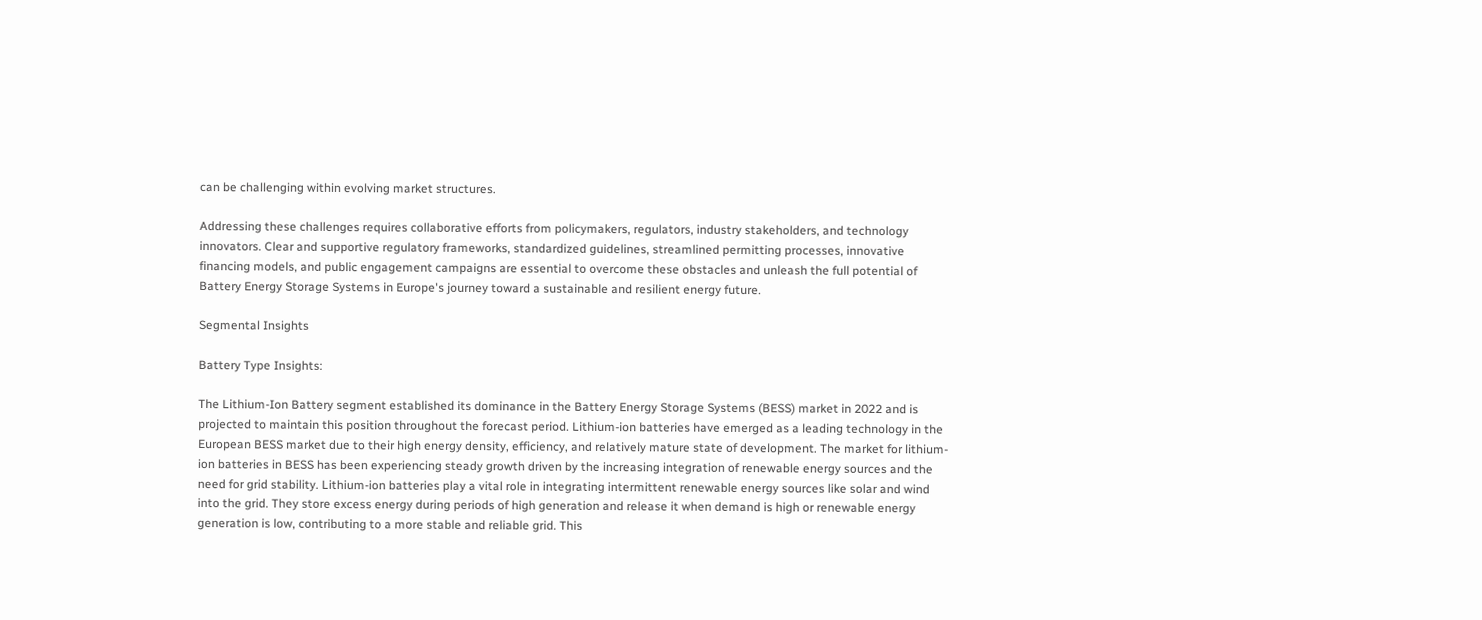can be challenging within evolving market structures.

Addressing these challenges requires collaborative efforts from policymakers, regulators, industry stakeholders, and technology innovators. Clear and supportive regulatory frameworks, standardized guidelines, streamlined permitting processes, innovative financing models, and public engagement campaigns are essential to overcome these obstacles and unleash the full potential of Battery Energy Storage Systems in Europe's journey toward a sustainable and resilient energy future.

Segmental Insights

Battery Type Insights:

The Lithium-Ion Battery segment established its dominance in the Battery Energy Storage Systems (BESS) market in 2022 and is projected to maintain this position throughout the forecast period. Lithium-ion batteries have emerged as a leading technology in the European BESS market due to their high energy density, efficiency, and relatively mature state of development. The market for lithium-ion batteries in BESS has been experiencing steady growth driven by the increasing integration of renewable energy sources and the need for grid stability. Lithium-ion batteries play a vital role in integrating intermittent renewable energy sources like solar and wind into the grid. They store excess energy during periods of high generation and release it when demand is high or renewable energy generation is low, contributing to a more stable and reliable grid. This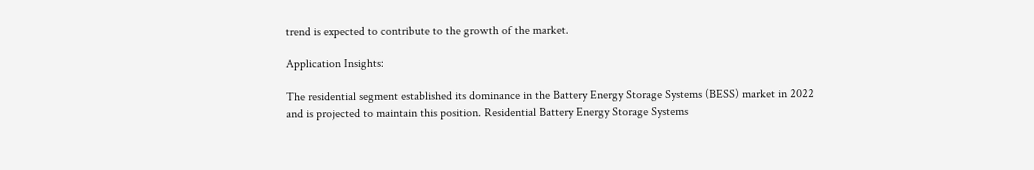trend is expected to contribute to the growth of the market.

Application Insights:

The residential segment established its dominance in the Battery Energy Storage Systems (BESS) market in 2022 and is projected to maintain this position. Residential Battery Energy Storage Systems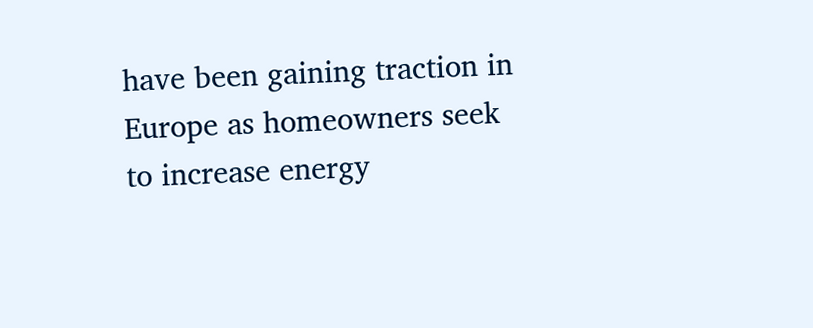have been gaining traction in Europe as homeowners seek to increase energy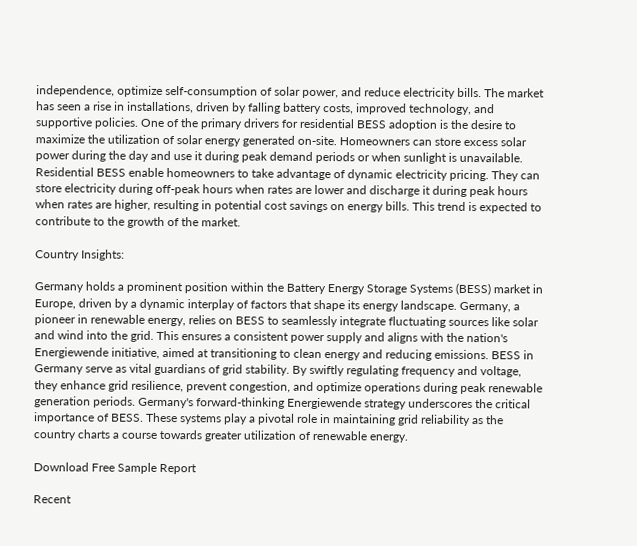independence, optimize self-consumption of solar power, and reduce electricity bills. The market has seen a rise in installations, driven by falling battery costs, improved technology, and supportive policies. One of the primary drivers for residential BESS adoption is the desire to maximize the utilization of solar energy generated on-site. Homeowners can store excess solar power during the day and use it during peak demand periods or when sunlight is unavailable. Residential BESS enable homeowners to take advantage of dynamic electricity pricing. They can store electricity during off-peak hours when rates are lower and discharge it during peak hours when rates are higher, resulting in potential cost savings on energy bills. This trend is expected to contribute to the growth of the market.

Country Insights:

Germany holds a prominent position within the Battery Energy Storage Systems (BESS) market in Europe, driven by a dynamic interplay of factors that shape its energy landscape. Germany, a pioneer in renewable energy, relies on BESS to seamlessly integrate fluctuating sources like solar and wind into the grid. This ensures a consistent power supply and aligns with the nation's Energiewende initiative, aimed at transitioning to clean energy and reducing emissions. BESS in Germany serve as vital guardians of grid stability. By swiftly regulating frequency and voltage, they enhance grid resilience, prevent congestion, and optimize operations during peak renewable generation periods. Germany's forward-thinking Energiewende strategy underscores the critical importance of BESS. These systems play a pivotal role in maintaining grid reliability as the country charts a course towards greater utilization of renewable energy.

Download Free Sample Report

Recent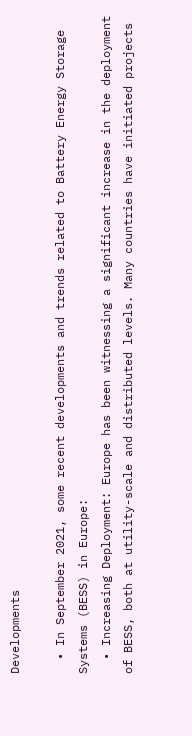Developments

  • In September 2021, some recent developments and trends related to Battery Energy Storage Systems (BESS) in Europe:
  • Increasing Deployment: Europe has been witnessing a significant increase in the deployment of BESS, both at utility-scale and distributed levels. Many countries have initiated projects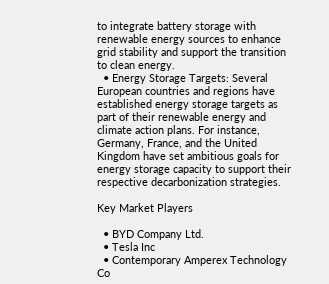to integrate battery storage with renewable energy sources to enhance grid stability and support the transition to clean energy.
  • Energy Storage Targets: Several European countries and regions have established energy storage targets as part of their renewable energy and climate action plans. For instance, Germany, France, and the United Kingdom have set ambitious goals for energy storage capacity to support their respective decarbonization strategies.

Key Market Players

  • BYD Company Ltd.
  • Tesla Inc
  • Contemporary Amperex Technology Co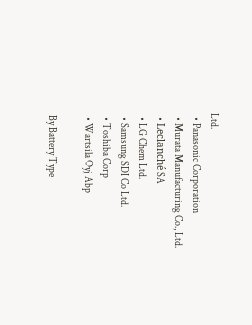Ltd.
  • Panasonic Corporation
  • Murata Manufacturing Co., Ltd.
  • Leclanché SA
  • LG Chem Ltd.
  • Samsung SDI Co Ltd.
  • Toshiba Corp
  • Wartsila Oyj Abp

 By Battery Type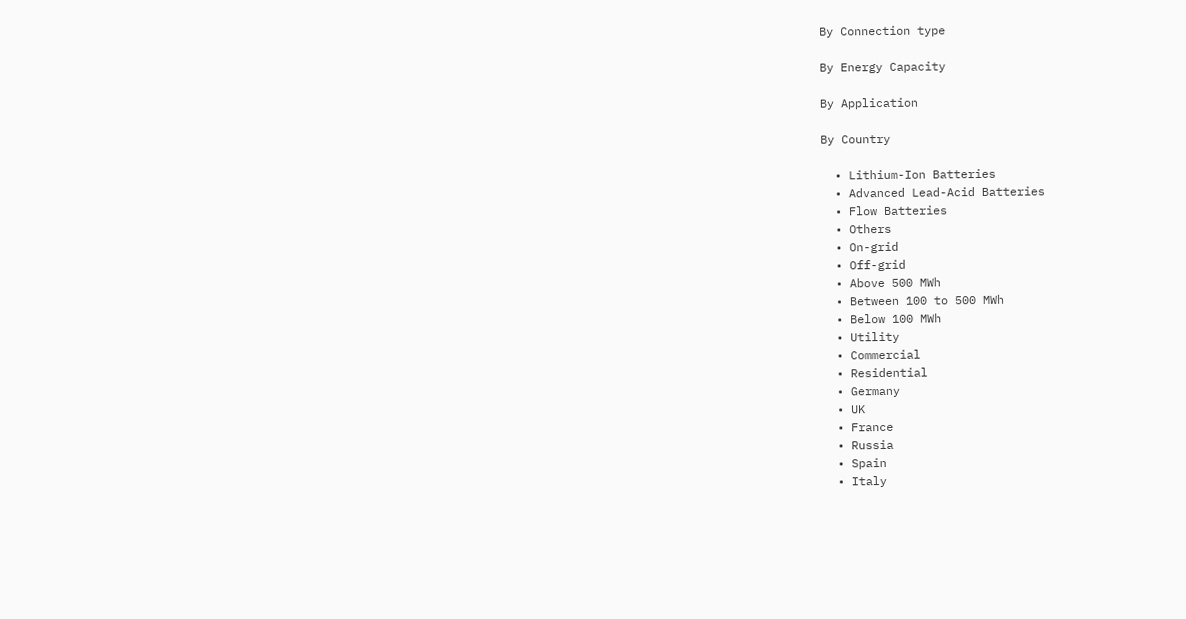By Connection type

By Energy Capacity

By Application

By Country

  • Lithium-Ion Batteries
  • Advanced Lead-Acid Batteries
  • Flow Batteries
  • Others
  • On-grid
  • Off-grid
  • Above 500 MWh
  • Between 100 to 500 MWh
  • Below 100 MWh
  • Utility
  • Commercial
  • Residential
  • Germany
  • UK
  • France
  • Russia
  • Spain
  • Italy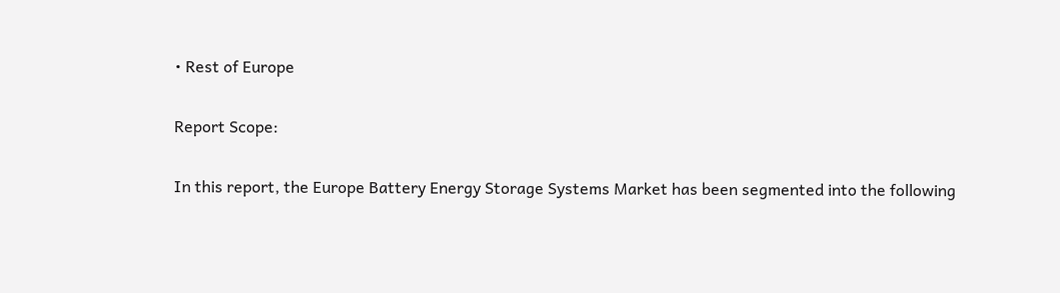• Rest of Europe

Report Scope:

In this report, the Europe Battery Energy Storage Systems Market has been segmented into the following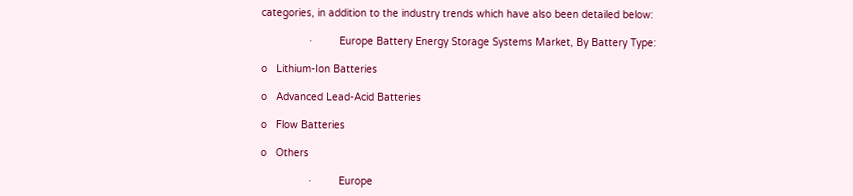categories, in addition to the industry trends which have also been detailed below:

                ·         Europe Battery Energy Storage Systems Market, By Battery Type:

o   Lithium-Ion Batteries

o   Advanced Lead-Acid Batteries

o   Flow Batteries

o   Others

                ·         Europe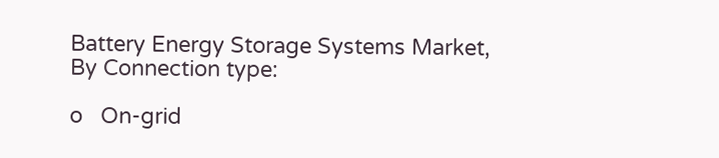Battery Energy Storage Systems Market, By Connection type:

o   On-grid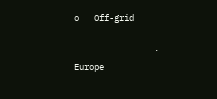o   Off-grid

                ·         Europe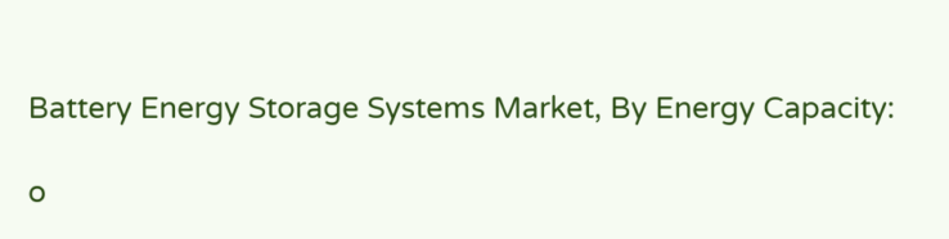Battery Energy Storage Systems Market, By Energy Capacity:

o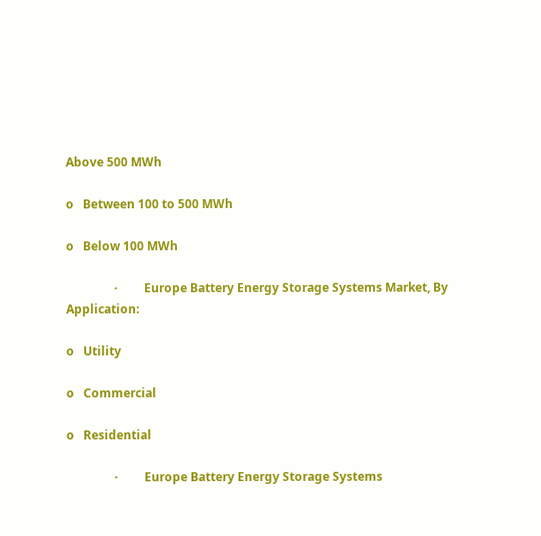Above 500 MWh

o   Between 100 to 500 MWh

o   Below 100 MWh

                ·         Europe Battery Energy Storage Systems Market, By Application:

o   Utility

o   Commercial

o   Residential

                ·         Europe Battery Energy Storage Systems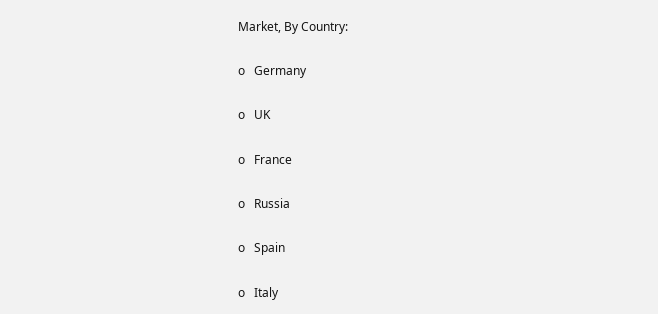Market, By Country:

o   Germany

o   UK

o   France

o   Russia

o   Spain

o   Italy